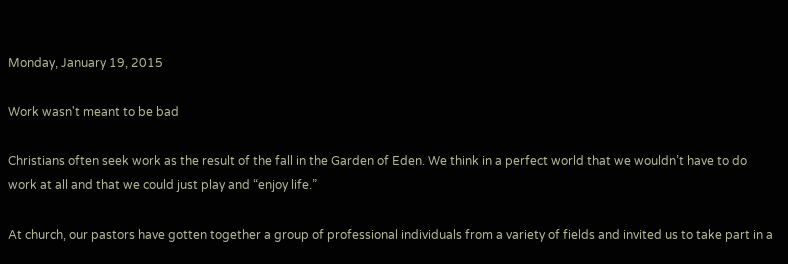Monday, January 19, 2015

Work wasn't meant to be bad

Christians often seek work as the result of the fall in the Garden of Eden. We think in a perfect world that we wouldn’t have to do work at all and that we could just play and “enjoy life.”

At church, our pastors have gotten together a group of professional individuals from a variety of fields and invited us to take part in a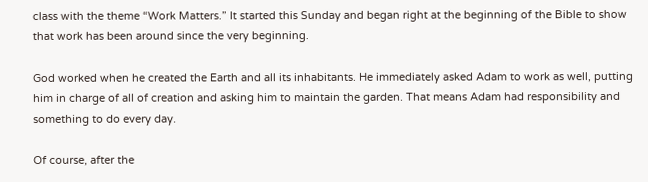class with the theme “Work Matters.” It started this Sunday and began right at the beginning of the Bible to show that work has been around since the very beginning.

God worked when he created the Earth and all its inhabitants. He immediately asked Adam to work as well, putting him in charge of all of creation and asking him to maintain the garden. That means Adam had responsibility and something to do every day.

Of course, after the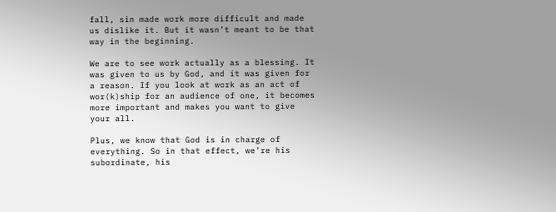fall, sin made work more difficult and made us dislike it. But it wasn’t meant to be that way in the beginning.

We are to see work actually as a blessing. It was given to us by God, and it was given for a reason. If you look at work as an act of wor(k)ship for an audience of one, it becomes more important and makes you want to give your all.

Plus, we know that God is in charge of everything. So in that effect, we’re his subordinate, his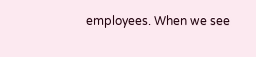employees. When we see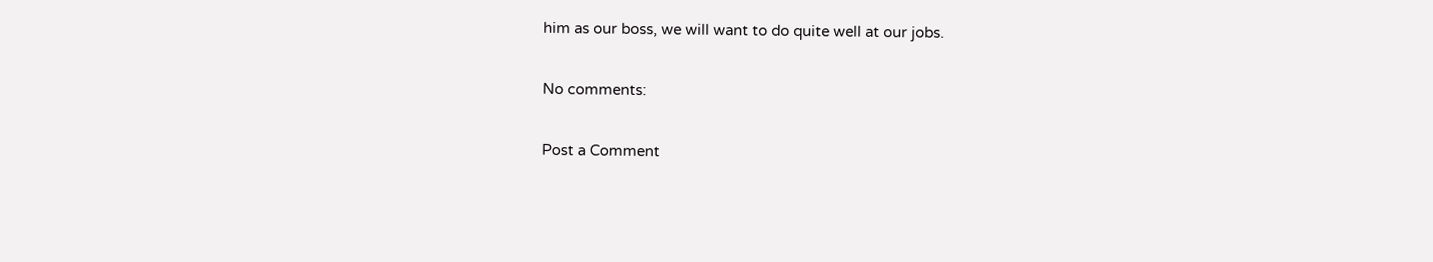him as our boss, we will want to do quite well at our jobs.

No comments:

Post a Comment